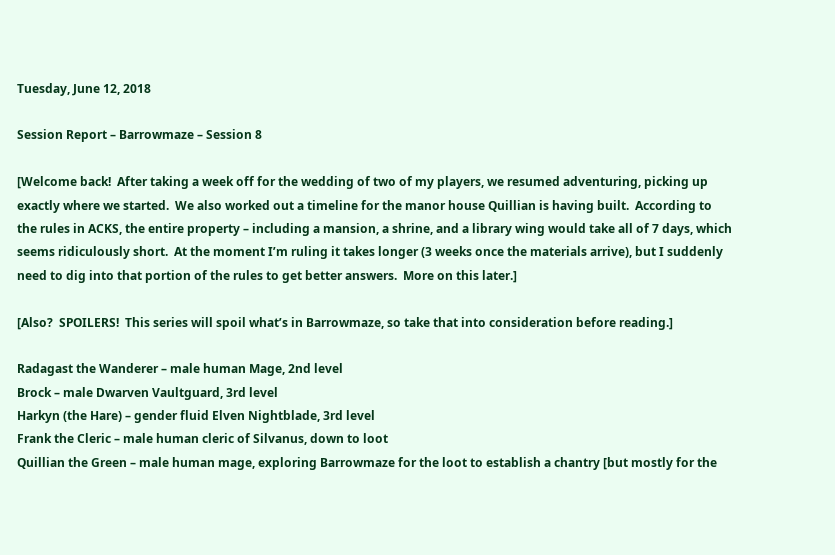Tuesday, June 12, 2018

Session Report – Barrowmaze – Session 8

[Welcome back!  After taking a week off for the wedding of two of my players, we resumed adventuring, picking up exactly where we started.  We also worked out a timeline for the manor house Quillian is having built.  According to the rules in ACKS, the entire property – including a mansion, a shrine, and a library wing would take all of 7 days, which seems ridiculously short.  At the moment I’m ruling it takes longer (3 weeks once the materials arrive), but I suddenly need to dig into that portion of the rules to get better answers.  More on this later.]

[Also?  SPOILERS!  This series will spoil what’s in Barrowmaze, so take that into consideration before reading.]

Radagast the Wanderer – male human Mage, 2nd level
Brock – male Dwarven Vaultguard, 3rd level
Harkyn (the Hare) – gender fluid Elven Nightblade, 3rd level
Frank the Cleric – male human cleric of Silvanus, down to loot
Quillian the Green – male human mage, exploring Barrowmaze for the loot to establish a chantry [but mostly for the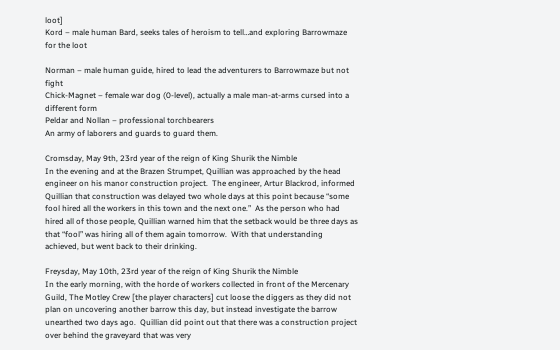loot]
Kord – male human Bard, seeks tales of heroism to tell…and exploring Barrowmaze for the loot

Norman – male human guide, hired to lead the adventurers to Barrowmaze but not fight
Chick-Magnet – female war dog (0-level), actually a male man-at-arms cursed into a different form
Peldar and Nollan – professional torchbearers
An army of laborers and guards to guard them.

Cromsday, May 9th, 23rd year of the reign of King Shurik the Nimble
In the evening and at the Brazen Strumpet, Quillian was approached by the head engineer on his manor construction project.  The engineer, Artur Blackrod, informed Quillian that construction was delayed two whole days at this point because “some fool hired all the workers in this town and the next one.”  As the person who had hired all of those people, Quillian warned him that the setback would be three days as that “fool” was hiring all of them again tomorrow.  With that understanding achieved, but went back to their drinking.

Freysday, May 10th, 23rd year of the reign of King Shurik the Nimble
In the early morning, with the horde of workers collected in front of the Mercenary Guild, The Motley Crew [the player characters] cut loose the diggers as they did not plan on uncovering another barrow this day, but instead investigate the barrow unearthed two days ago.  Quillian did point out that there was a construction project over behind the graveyard that was very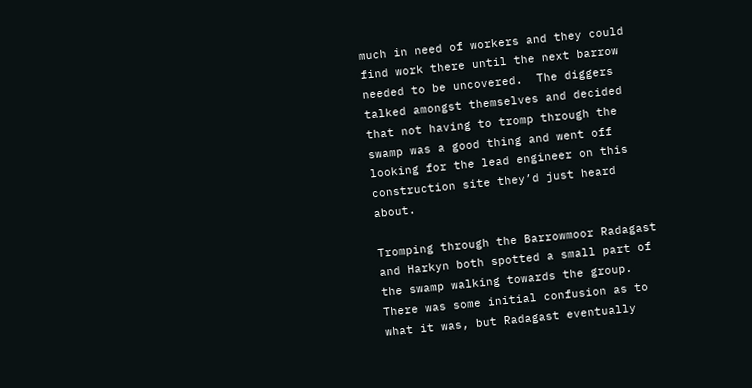much in need of workers and they could find work there until the next barrow needed to be uncovered.  The diggers talked amongst themselves and decided that not having to tromp through the swamp was a good thing and went off looking for the lead engineer on this construction site they’d just heard about.

Tromping through the Barrowmoor Radagast and Harkyn both spotted a small part of the swamp walking towards the group.  There was some initial confusion as to what it was, but Radagast eventually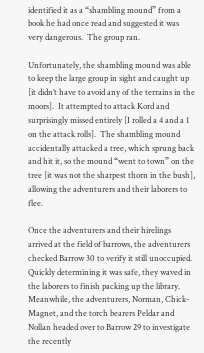identified it as a “shambling mound” from a book he had once read and suggested it was very dangerous.  The group ran.

Unfortunately, the shambling mound was able to keep the large group in sight and caught up [it didn’t have to avoid any of the terrains in the moors].  It attempted to attack Kord and surprisingly missed entirely [I rolled a 4 and a 1 on the attack rolls].  The shambling mound accidentally attacked a tree, which sprung back and hit it, so the mound “went to town” on the tree [it was not the sharpest thorn in the bush], allowing the adventurers and their laborers to flee.

Once the adventurers and their hirelings arrived at the field of barrows, the adventurers checked Barrow 30 to verify it still unoccupied.  Quickly determining it was safe, they waved in the laborers to finish packing up the library.  Meanwhile, the adventurers, Norman, Chick-Magnet, and the torch bearers Peldar and Nollan headed over to Barrow 29 to investigate the recently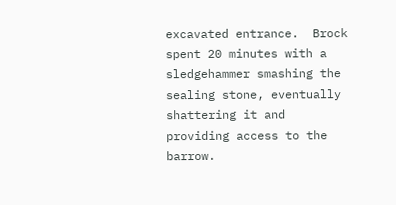excavated entrance.  Brock spent 20 minutes with a sledgehammer smashing the sealing stone, eventually shattering it and providing access to the barrow.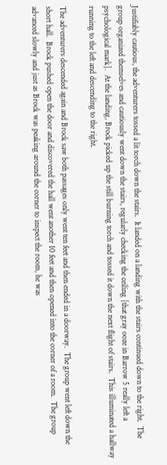Justifiably cautious, the adventurers tossed a lit torch down the stairs.  It landed on a landing with the stairs continued down to the right.  The group organized themselves and cautiously went down the stairs, regularly checking the ceiling [that gray ooze in Barrow 5 really left a psychological mark].  At the landing, Brock picked up the still burning torch and tossed it down the next flight of stairs.  This illuminated a hallway running to the left and descending to the right.

The adventurers descended again and Brock saw both passages only went ten feet and then ended in a doorway.  The group went left down the short hall.  Brock pushed open the door and discovered the hall went another 10 feet and then opened into the corner of a room.  The group advanced slowly and just as Brock was peaking around the corner to inspect the room, he was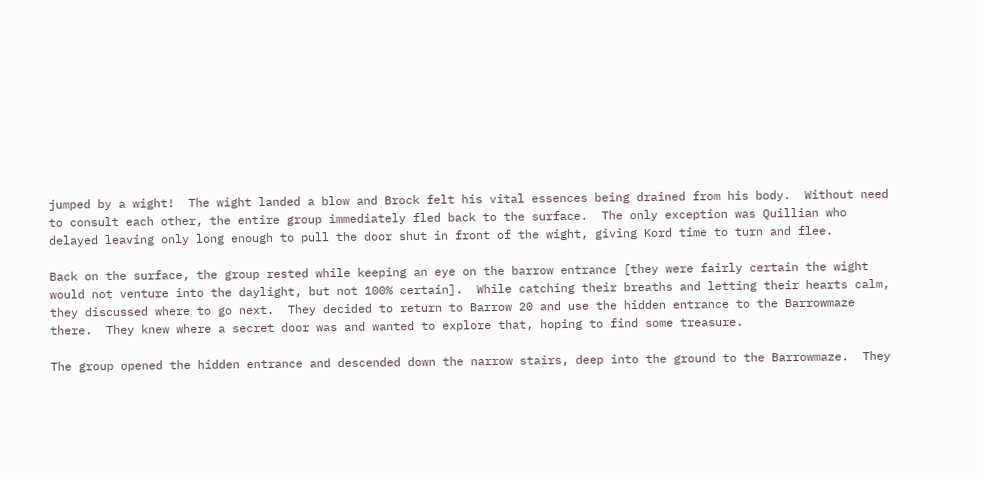jumped by a wight!  The wight landed a blow and Brock felt his vital essences being drained from his body.  Without need to consult each other, the entire group immediately fled back to the surface.  The only exception was Quillian who delayed leaving only long enough to pull the door shut in front of the wight, giving Kord time to turn and flee.

Back on the surface, the group rested while keeping an eye on the barrow entrance [they were fairly certain the wight would not venture into the daylight, but not 100% certain].  While catching their breaths and letting their hearts calm, they discussed where to go next.  They decided to return to Barrow 20 and use the hidden entrance to the Barrowmaze there.  They knew where a secret door was and wanted to explore that, hoping to find some treasure.

The group opened the hidden entrance and descended down the narrow stairs, deep into the ground to the Barrowmaze.  They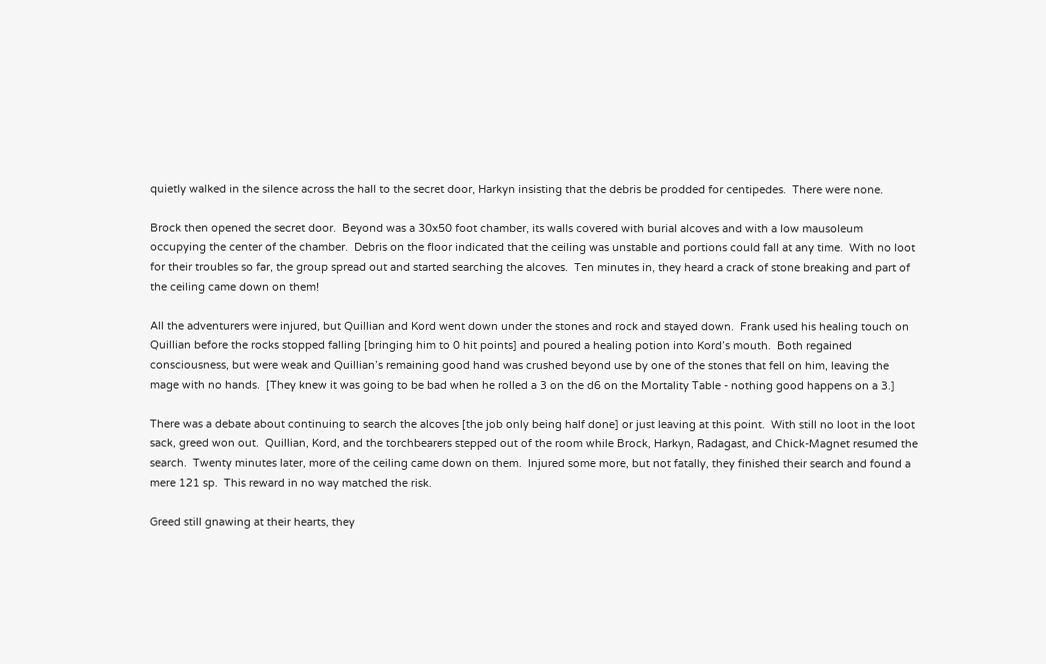quietly walked in the silence across the hall to the secret door, Harkyn insisting that the debris be prodded for centipedes.  There were none.

Brock then opened the secret door.  Beyond was a 30x50 foot chamber, its walls covered with burial alcoves and with a low mausoleum occupying the center of the chamber.  Debris on the floor indicated that the ceiling was unstable and portions could fall at any time.  With no loot for their troubles so far, the group spread out and started searching the alcoves.  Ten minutes in, they heard a crack of stone breaking and part of the ceiling came down on them!

All the adventurers were injured, but Quillian and Kord went down under the stones and rock and stayed down.  Frank used his healing touch on Quillian before the rocks stopped falling [bringing him to 0 hit points] and poured a healing potion into Kord’s mouth.  Both regained consciousness, but were weak and Quillian’s remaining good hand was crushed beyond use by one of the stones that fell on him, leaving the mage with no hands.  [They knew it was going to be bad when he rolled a 3 on the d6 on the Mortality Table - nothing good happens on a 3.]

There was a debate about continuing to search the alcoves [the job only being half done] or just leaving at this point.  With still no loot in the loot sack, greed won out.  Quillian, Kord, and the torchbearers stepped out of the room while Brock, Harkyn, Radagast, and Chick-Magnet resumed the search.  Twenty minutes later, more of the ceiling came down on them.  Injured some more, but not fatally, they finished their search and found a mere 121 sp.  This reward in no way matched the risk.

Greed still gnawing at their hearts, they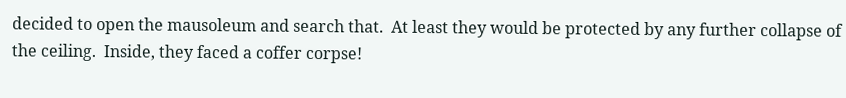decided to open the mausoleum and search that.  At least they would be protected by any further collapse of the ceiling.  Inside, they faced a coffer corpse!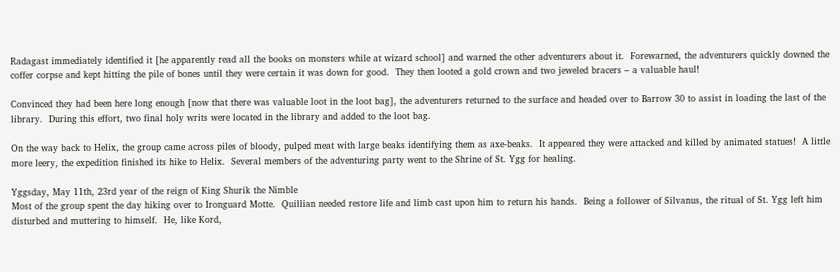Radagast immediately identified it [he apparently read all the books on monsters while at wizard school] and warned the other adventurers about it.  Forewarned, the adventurers quickly downed the coffer corpse and kept hitting the pile of bones until they were certain it was down for good.  They then looted a gold crown and two jeweled bracers – a valuable haul!

Convinced they had been here long enough [now that there was valuable loot in the loot bag], the adventurers returned to the surface and headed over to Barrow 30 to assist in loading the last of the library.  During this effort, two final holy writs were located in the library and added to the loot bag.

On the way back to Helix, the group came across piles of bloody, pulped meat with large beaks identifying them as axe-beaks.  It appeared they were attacked and killed by animated statues!  A little more leery, the expedition finished its hike to Helix.  Several members of the adventuring party went to the Shrine of St. Ygg for healing.

Yggsday, May 11th, 23rd year of the reign of King Shurik the Nimble
Most of the group spent the day hiking over to Ironguard Motte.  Quillian needed restore life and limb cast upon him to return his hands.  Being a follower of Silvanus, the ritual of St. Ygg left him disturbed and muttering to himself.  He, like Kord,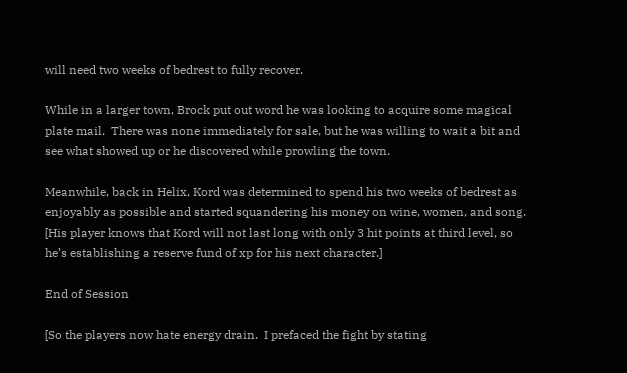will need two weeks of bedrest to fully recover.

While in a larger town, Brock put out word he was looking to acquire some magical plate mail.  There was none immediately for sale, but he was willing to wait a bit and see what showed up or he discovered while prowling the town.

Meanwhile, back in Helix, Kord was determined to spend his two weeks of bedrest as enjoyably as possible and started squandering his money on wine, women, and song.  [His player knows that Kord will not last long with only 3 hit points at third level, so he’s establishing a reserve fund of xp for his next character.]

End of Session

[So the players now hate energy drain.  I prefaced the fight by stating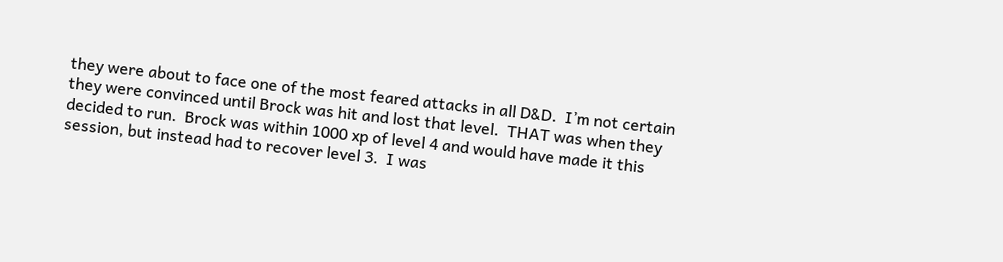they were about to face one of the most feared attacks in all D&D.  I’m not certain they were convinced until Brock was hit and lost that level.  THAT was when they decided to run.  Brock was within 1000 xp of level 4 and would have made it this session, but instead had to recover level 3.  I was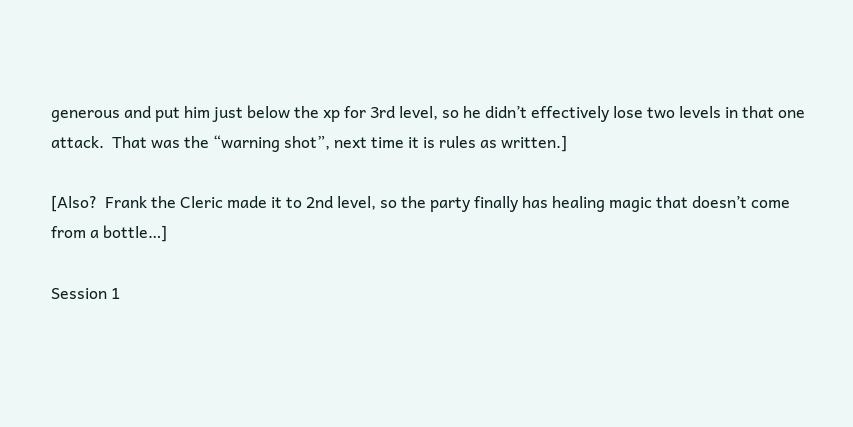generous and put him just below the xp for 3rd level, so he didn’t effectively lose two levels in that one attack.  That was the “warning shot”, next time it is rules as written.]

[Also?  Frank the Cleric made it to 2nd level, so the party finally has healing magic that doesn’t come from a bottle…]

Session 1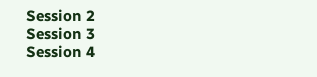Session 2
Session 3
Session 4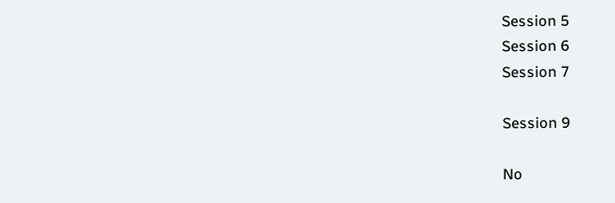Session 5
Session 6
Session 7

Session 9

No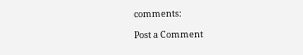comments:

Post a Comment